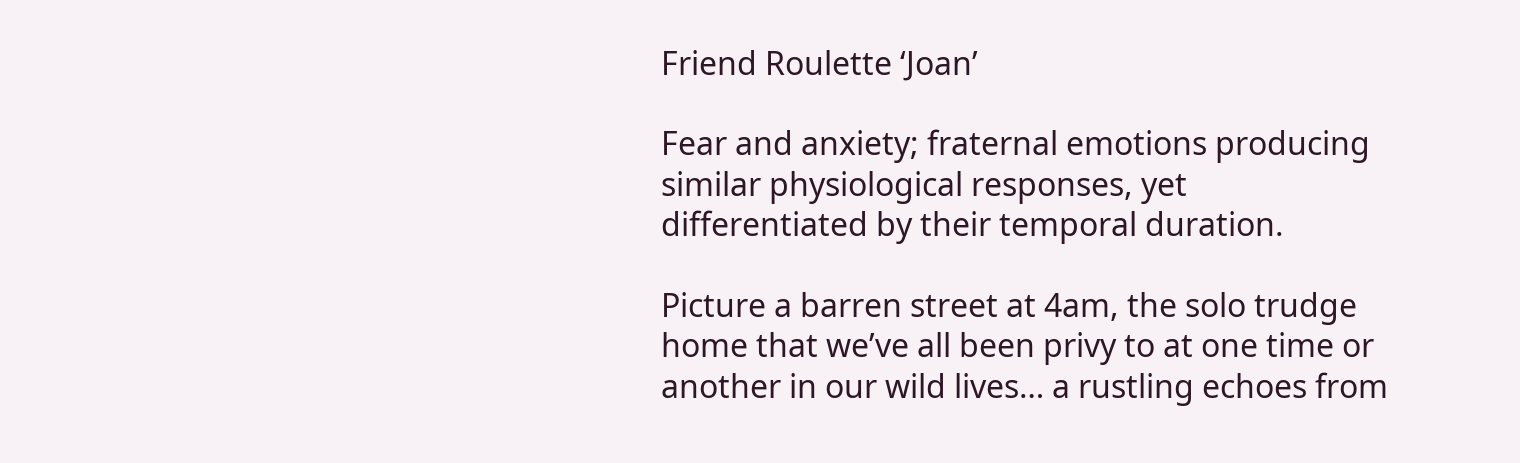Friend Roulette ‘Joan’

Fear and anxiety; fraternal emotions producing similar physiological responses, yet differentiated by their temporal duration.

Picture a barren street at 4am, the solo trudge home that we’ve all been privy to at one time or another in our wild lives… a rustling echoes from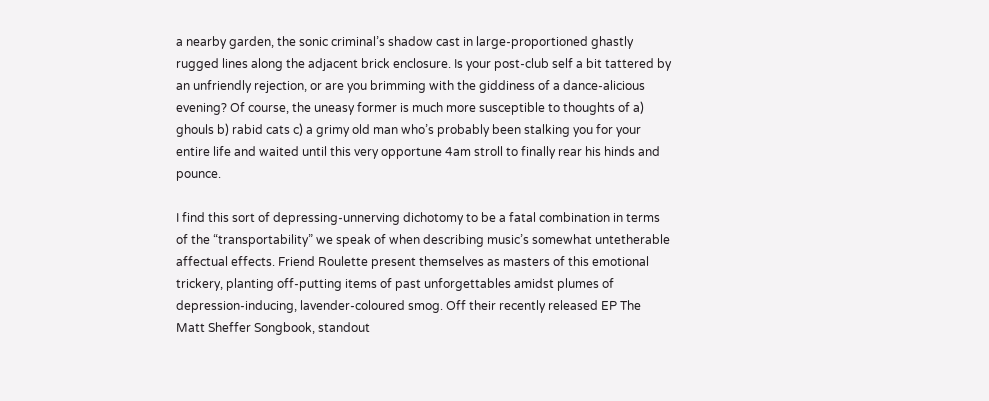a nearby garden, the sonic criminal’s shadow cast in large-proportioned ghastly rugged lines along the adjacent brick enclosure. Is your post-club self a bit tattered by an unfriendly rejection, or are you brimming with the giddiness of a dance-alicious evening? Of course, the uneasy former is much more susceptible to thoughts of a) ghouls b) rabid cats c) a grimy old man who’s probably been stalking you for your entire life and waited until this very opportune 4am stroll to finally rear his hinds and pounce.

I find this sort of depressing-unnerving dichotomy to be a fatal combination in terms of the “transportability” we speak of when describing music’s somewhat untetherable affectual effects. Friend Roulette present themselves as masters of this emotional trickery, planting off-putting items of past unforgettables amidst plumes of depression-inducing, lavender-coloured smog. Off their recently released EP The Matt Sheffer Songbook, standout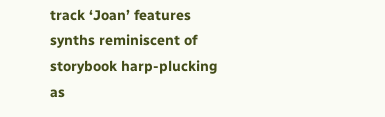track ‘Joan’ features synths reminiscent of storybook harp-plucking as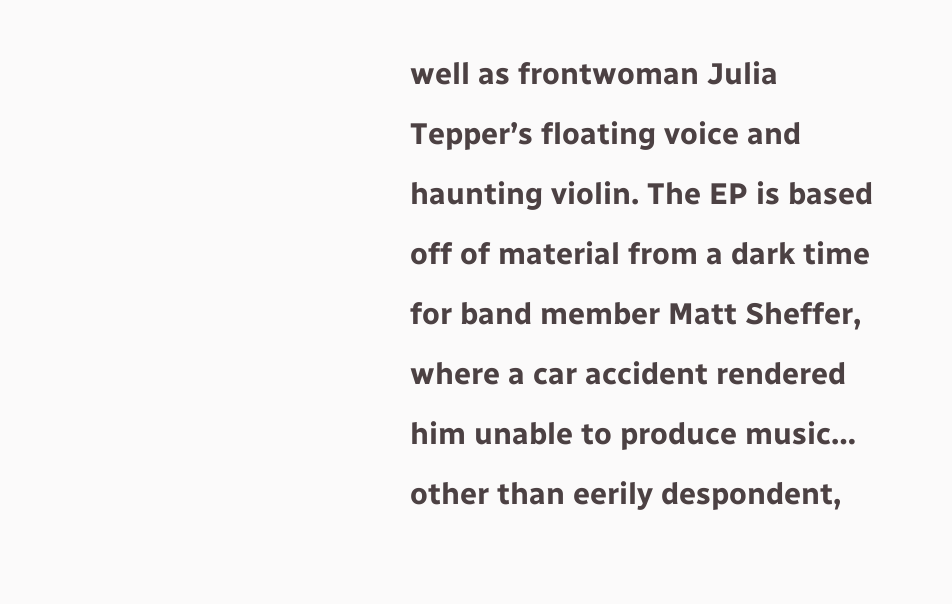well as frontwoman Julia Tepper’s floating voice and haunting violin. The EP is based off of material from a dark time for band member Matt Sheffer, where a car accident rendered him unable to produce music… other than eerily despondent,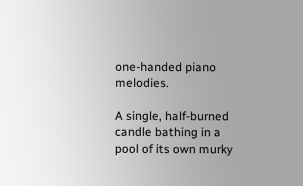one-handed piano melodies.

A single, half-burned candle bathing in a pool of its own murky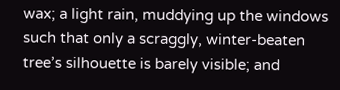wax; a light rain, muddying up the windows such that only a scraggly, winter-beaten tree’s silhouette is barely visible; and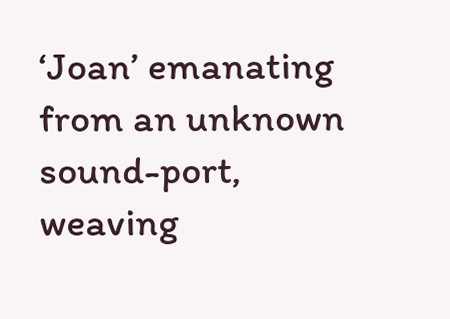‘Joan’ emanating from an unknown sound-port, weaving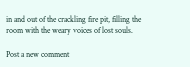in and out of the crackling fire pit, filling the room with the weary voices of lost souls.

Post a new comment